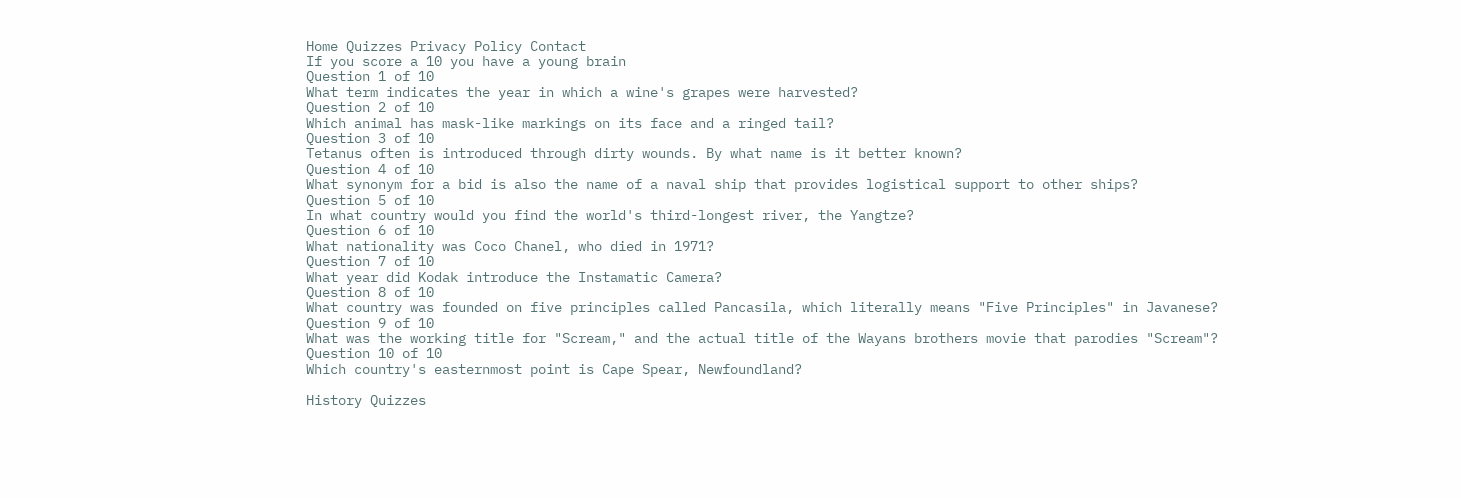Home Quizzes Privacy Policy Contact
If you score a 10 you have a young brain
Question 1 of 10
What term indicates the year in which a wine's grapes were harvested?
Question 2 of 10
Which animal has mask-like markings on its face and a ringed tail?
Question 3 of 10
Tetanus often is introduced through dirty wounds. By what name is it better known?
Question 4 of 10
What synonym for a bid is also the name of a naval ship that provides logistical support to other ships?
Question 5 of 10
In what country would you find the world's third-longest river, the Yangtze?
Question 6 of 10
What nationality was Coco Chanel, who died in 1971?
Question 7 of 10
What year did Kodak introduce the Instamatic Camera?
Question 8 of 10
What country was founded on five principles called Pancasila, which literally means "Five Principles" in Javanese?
Question 9 of 10
What was the working title for "Scream," and the actual title of the Wayans brothers movie that parodies "Scream"?
Question 10 of 10
Which country's easternmost point is Cape Spear, Newfoundland?

History Quizzes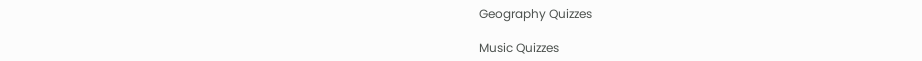Geography Quizzes

Music Quizzes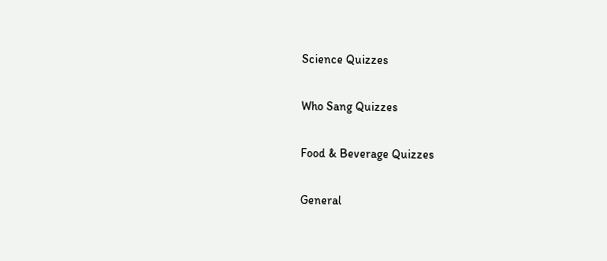Science Quizzes

Who Sang Quizzes

Food & Beverage Quizzes

General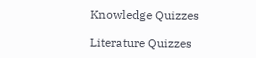Knowledge Quizzes

Literature Quizzes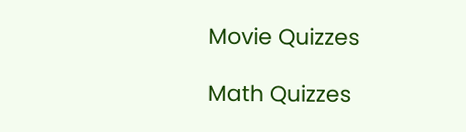Movie Quizzes

Math Quizzes